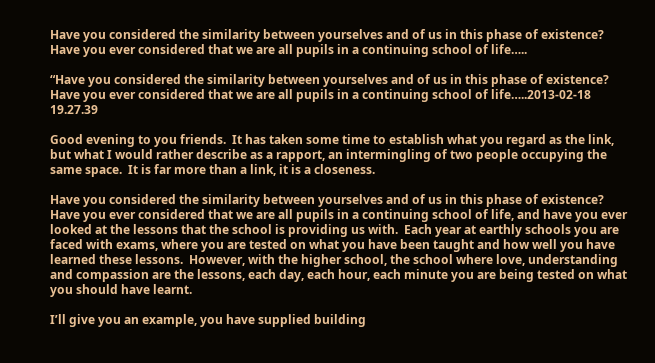Have you considered the similarity between yourselves and of us in this phase of existence? Have you ever considered that we are all pupils in a continuing school of life…..

“Have you considered the similarity between yourselves and of us in this phase of existence?  Have you ever considered that we are all pupils in a continuing school of life…..2013-02-18 19.27.39

Good evening to you friends.  It has taken some time to establish what you regard as the link, but what I would rather describe as a rapport, an intermingling of two people occupying the same space.  It is far more than a link, it is a closeness.

Have you considered the similarity between yourselves and of us in this phase of existence?  Have you ever considered that we are all pupils in a continuing school of life, and have you ever looked at the lessons that the school is providing us with.  Each year at earthly schools you are faced with exams, where you are tested on what you have been taught and how well you have learned these lessons.  However, with the higher school, the school where love, understanding and compassion are the lessons, each day, each hour, each minute you are being tested on what you should have learnt.

I’ll give you an example, you have supplied building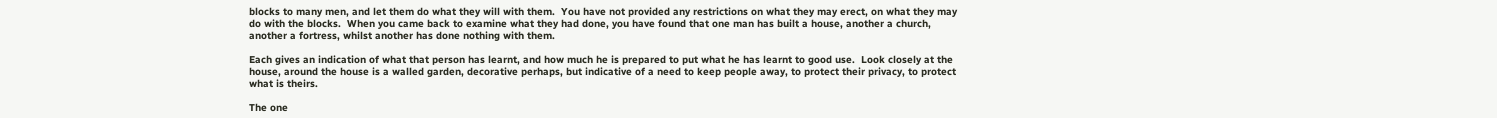blocks to many men, and let them do what they will with them.  You have not provided any restrictions on what they may erect, on what they may do with the blocks.  When you came back to examine what they had done, you have found that one man has built a house, another a church, another a fortress, whilst another has done nothing with them.

Each gives an indication of what that person has learnt, and how much he is prepared to put what he has learnt to good use.  Look closely at the house, around the house is a walled garden, decorative perhaps, but indicative of a need to keep people away, to protect their privacy, to protect what is theirs.

The one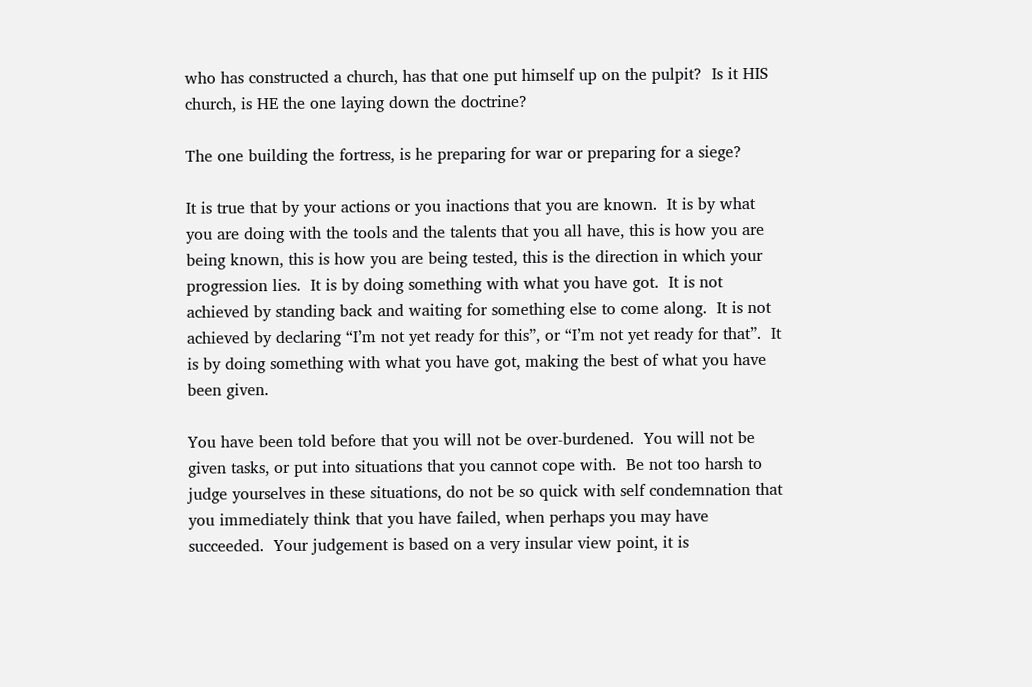who has constructed a church, has that one put himself up on the pulpit?  Is it HIS church, is HE the one laying down the doctrine?

The one building the fortress, is he preparing for war or preparing for a siege?

It is true that by your actions or you inactions that you are known.  It is by what you are doing with the tools and the talents that you all have, this is how you are being known, this is how you are being tested, this is the direction in which your progression lies.  It is by doing something with what you have got.  It is not achieved by standing back and waiting for something else to come along.  It is not achieved by declaring “I’m not yet ready for this”, or “I’m not yet ready for that”.  It is by doing something with what you have got, making the best of what you have been given.

You have been told before that you will not be over-burdened.  You will not be given tasks, or put into situations that you cannot cope with.  Be not too harsh to judge yourselves in these situations, do not be so quick with self condemnation that you immediately think that you have failed, when perhaps you may have succeeded.  Your judgement is based on a very insular view point, it is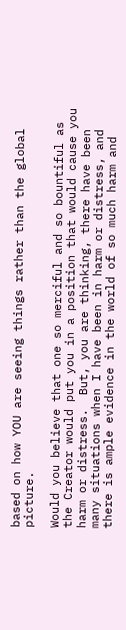based on how YOU are seeing things rather than the global picture.

Would you believe that one so merciful and so bountiful as the Creator would put you in a position that would cause you harm or distress.  But, you are thinking, there have been many situations when I have been in harm or distress, and there is ample evidence in the world of so much harm and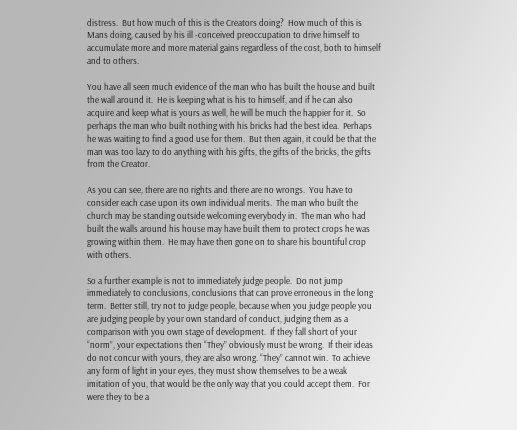distress.  But how much of this is the Creators doing?  How much of this is Mans doing, caused by his ill -conceived preoccupation to drive himself to accumulate more and more material gains regardless of the cost, both to himself and to others.

You have all seen much evidence of the man who has built the house and built the wall around it.  He is keeping what is his to himself, and if he can also acquire and keep what is yours as well, he will be much the happier for it.  So perhaps the man who built nothing with his bricks had the best idea.  Perhaps he was waiting to find a good use for them.  But then again, it could be that the man was too lazy to do anything with his gifts, the gifts of the bricks, the gifts from the Creator.

As you can see, there are no rights and there are no wrongs.  You have to consider each case upon its own individual merits.  The man who built the church may be standing outside welcoming everybody in.  The man who had built the walls around his house may have built them to protect crops he was growing within them.  He may have then gone on to share his bountiful crop with others.

So a further example is not to immediately judge people.  Do not jump immediately to conclusions, conclusions that can prove erroneous in the long term.  Better still, try not to judge people, because when you judge people you are judging people by your own standard of conduct, judging them as a comparison with you own stage of development.  If they fall short of your “norm”, your expectations then “They” obviously must be wrong.  If their ideas do not concur with yours, they are also wrong. “They” cannot win.  To achieve any form of light in your eyes, they must show themselves to be a weak imitation of you, that would be the only way that you could accept them.  For were they to be a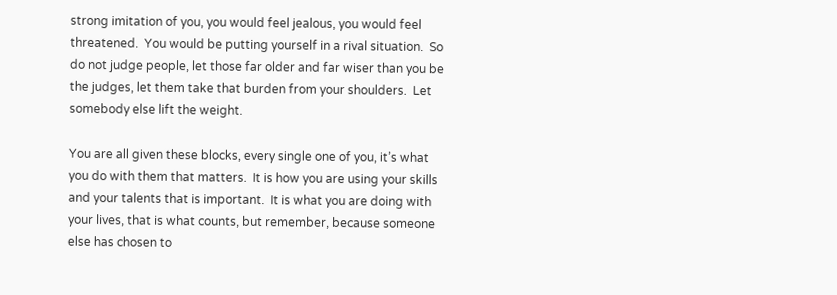strong imitation of you, you would feel jealous, you would feel threatened.  You would be putting yourself in a rival situation.  So do not judge people, let those far older and far wiser than you be the judges, let them take that burden from your shoulders.  Let somebody else lift the weight.

You are all given these blocks, every single one of you, it’s what you do with them that matters.  It is how you are using your skills and your talents that is important.  It is what you are doing with your lives, that is what counts, but remember, because someone else has chosen to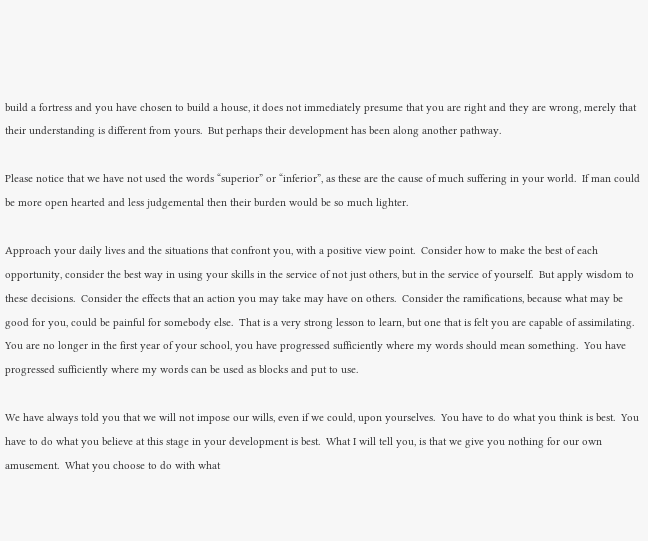build a fortress and you have chosen to build a house, it does not immediately presume that you are right and they are wrong, merely that their understanding is different from yours.  But perhaps their development has been along another pathway.

Please notice that we have not used the words “superior” or “inferior”, as these are the cause of much suffering in your world.  If man could be more open hearted and less judgemental then their burden would be so much lighter.

Approach your daily lives and the situations that confront you, with a positive view point.  Consider how to make the best of each opportunity, consider the best way in using your skills in the service of not just others, but in the service of yourself.  But apply wisdom to these decisions.  Consider the effects that an action you may take may have on others.  Consider the ramifications, because what may be good for you, could be painful for somebody else.  That is a very strong lesson to learn, but one that is felt you are capable of assimilating.  You are no longer in the first year of your school, you have progressed sufficiently where my words should mean something.  You have progressed sufficiently where my words can be used as blocks and put to use.

We have always told you that we will not impose our wills, even if we could, upon yourselves.  You have to do what you think is best.  You have to do what you believe at this stage in your development is best.  What I will tell you, is that we give you nothing for our own amusement.  What you choose to do with what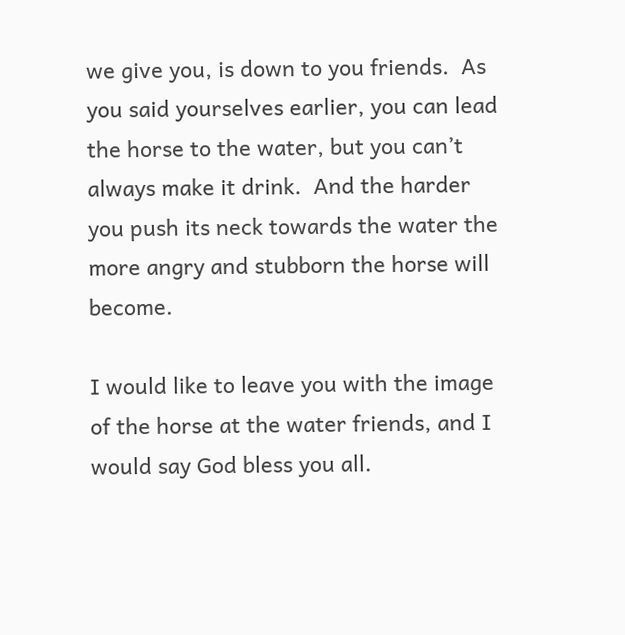we give you, is down to you friends.  As you said yourselves earlier, you can lead the horse to the water, but you can’t always make it drink.  And the harder you push its neck towards the water the more angry and stubborn the horse will become.

I would like to leave you with the image of the horse at the water friends, and I would say God bless you all.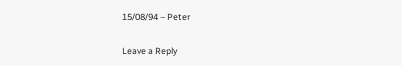15/08/94 – Peter

Leave a Reply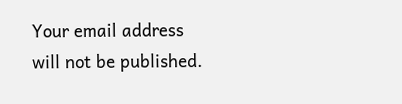Your email address will not be published.